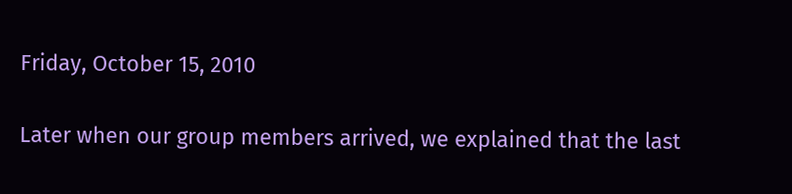Friday, October 15, 2010

Later when our group members arrived, we explained that the last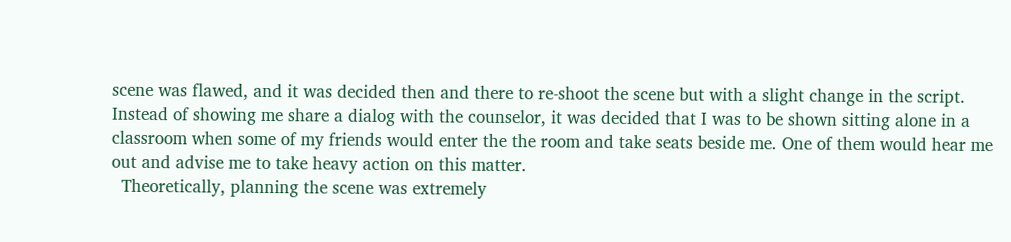scene was flawed, and it was decided then and there to re-shoot the scene but with a slight change in the script. Instead of showing me share a dialog with the counselor, it was decided that I was to be shown sitting alone in a classroom when some of my friends would enter the the room and take seats beside me. One of them would hear me out and advise me to take heavy action on this matter.
  Theoretically, planning the scene was extremely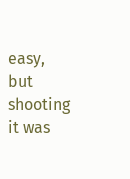easy, but shooting it was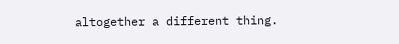altogether a different thing.